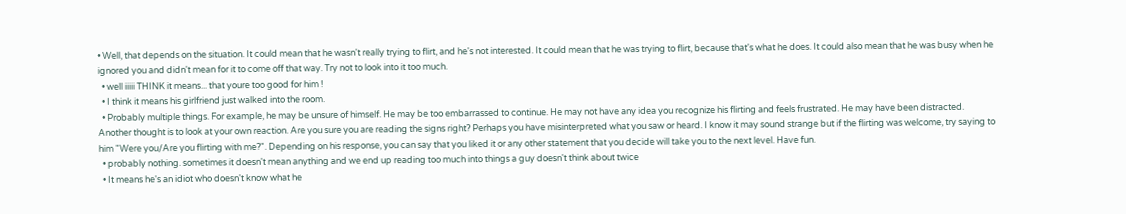• Well, that depends on the situation. It could mean that he wasn't really trying to flirt, and he's not interested. It could mean that he was trying to flirt, because that's what he does. It could also mean that he was busy when he ignored you and didn't mean for it to come off that way. Try not to look into it too much.
  • well iiiii THINK it means... that youre too good for him !
  • I think it means his girlfriend just walked into the room.
  • Probably multiple things. For example, he may be unsure of himself. He may be too embarrassed to continue. He may not have any idea you recognize his flirting and feels frustrated. He may have been distracted. Another thought is to look at your own reaction. Are you sure you are reading the signs right? Perhaps you have misinterpreted what you saw or heard. I know it may sound strange but if the flirting was welcome, try saying to him "Were you/Are you flirting with me?". Depending on his response, you can say that you liked it or any other statement that you decide will take you to the next level. Have fun.
  • probably nothing. sometimes it doesn't mean anything and we end up reading too much into things a guy doesn't think about twice
  • It means he's an idiot who doesn't know what he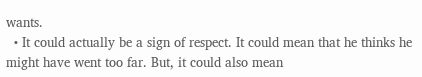wants.
  • It could actually be a sign of respect. It could mean that he thinks he might have went too far. But, it could also mean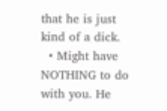that he is just kind of a dick.
  • Might have NOTHING to do with you. He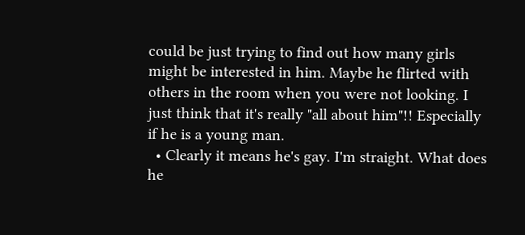could be just trying to find out how many girls might be interested in him. Maybe he flirted with others in the room when you were not looking. I just think that it's really "all about him"!! Especially if he is a young man.
  • Clearly it means he's gay. I'm straight. What does he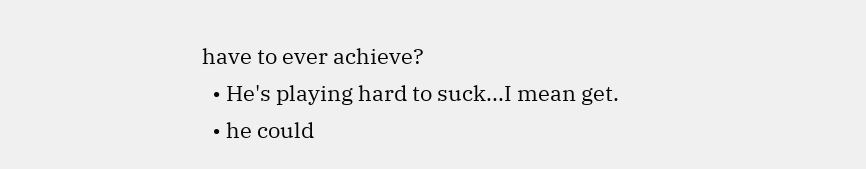have to ever achieve?
  • He's playing hard to suck...I mean get.
  • he could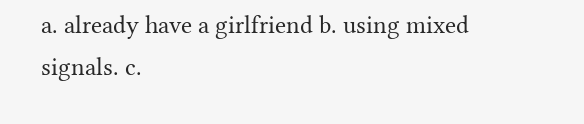a. already have a girlfriend b. using mixed signals. c.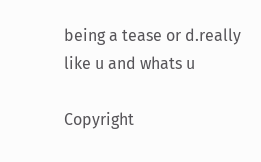being a tease or d.really like u and whats u

Copyright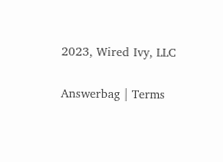2023, Wired Ivy, LLC

Answerbag | Terms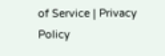of Service | Privacy Policy